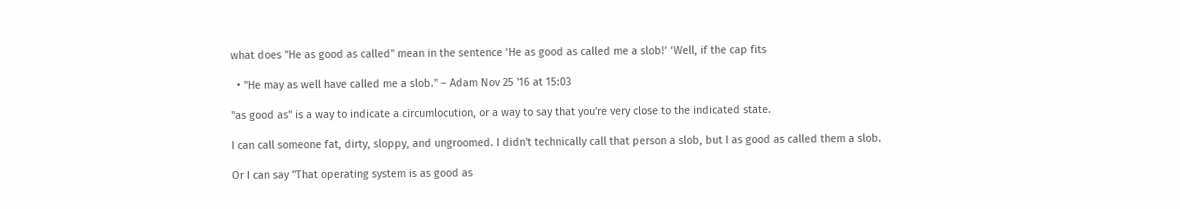what does "He as good as called" mean in the sentence ‘He as good as called me a slob!’ ‘Well, if the cap fits

  • "He may as well have called me a slob." – Adam Nov 25 '16 at 15:03

"as good as" is a way to indicate a circumlocution, or a way to say that you're very close to the indicated state.

I can call someone fat, dirty, sloppy, and ungroomed. I didn't technically call that person a slob, but I as good as called them a slob.

Or I can say "That operating system is as good as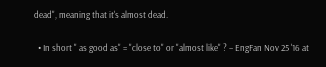dead", meaning that it's almost dead.

  • In short " as good as" = "close to" or "almost like" ? – EngFan Nov 25 '16 at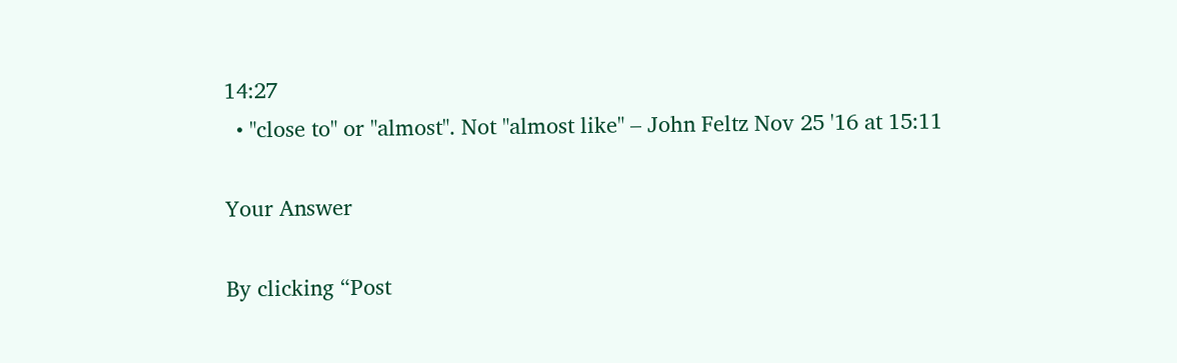14:27
  • "close to" or "almost". Not "almost like" – John Feltz Nov 25 '16 at 15:11

Your Answer

By clicking “Post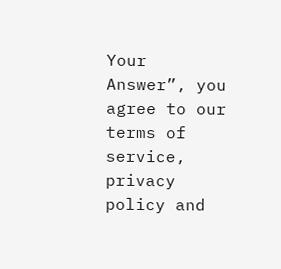Your Answer”, you agree to our terms of service, privacy policy and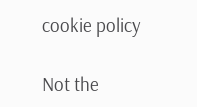cookie policy

Not the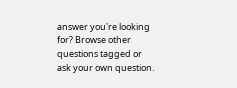answer you're looking for? Browse other questions tagged or ask your own question.